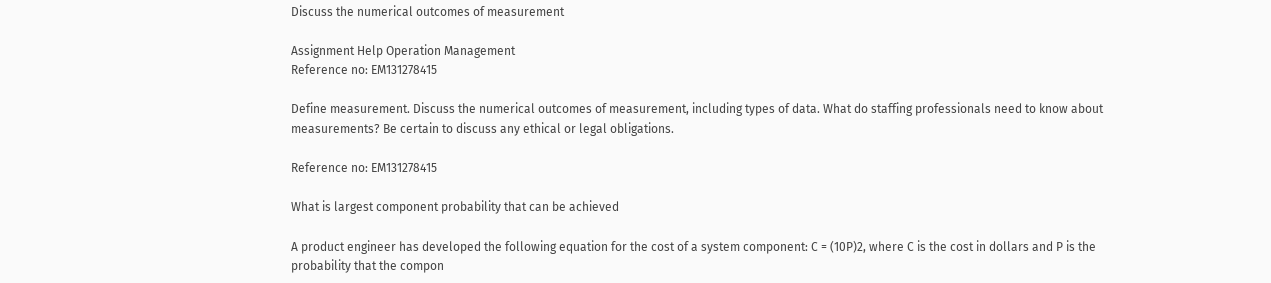Discuss the numerical outcomes of measurement

Assignment Help Operation Management
Reference no: EM131278415

Define measurement. Discuss the numerical outcomes of measurement, including types of data. What do staffing professionals need to know about measurements? Be certain to discuss any ethical or legal obligations.

Reference no: EM131278415

What is largest component probability that can be achieved

A product engineer has developed the following equation for the cost of a system component: C = (10P)2, where C is the cost in dollars and P is the probability that the compon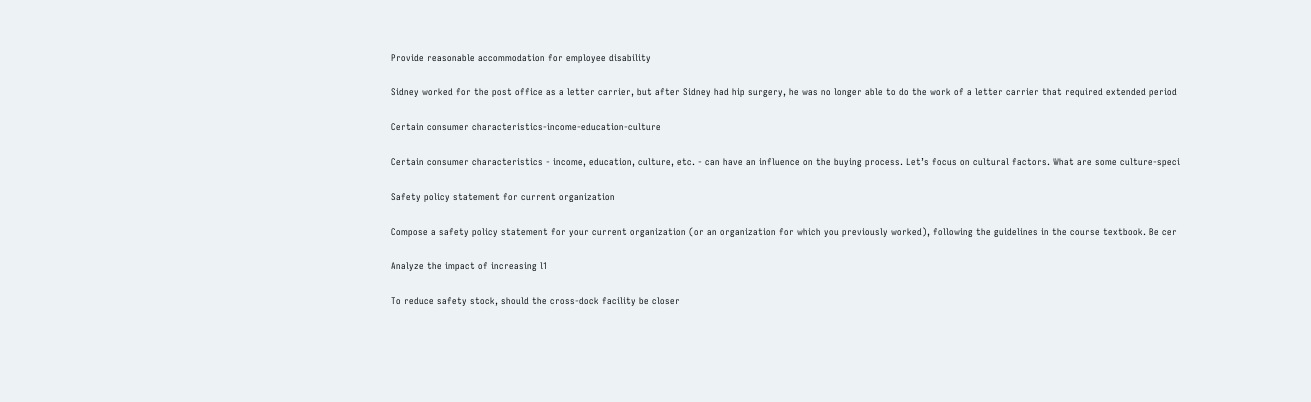Provide reasonable accommodation for employee disability

Sidney worked for the post office as a letter carrier, but after Sidney had hip surgery, he was no longer able to do the work of a letter carrier that required extended period

Certain consumer characteristics-income-education-culture

Certain consumer characteristics - income, education, culture, etc. - can have an influence on the buying process. Let’s focus on cultural factors. What are some culture-speci

Safety policy statement for current organization

Compose a safety policy statement for your current organization (or an organization for which you previously worked), following the guidelines in the course textbook. Be cer

Analyze the impact of increasing l1

To reduce safety stock, should the cross-dock facility be closer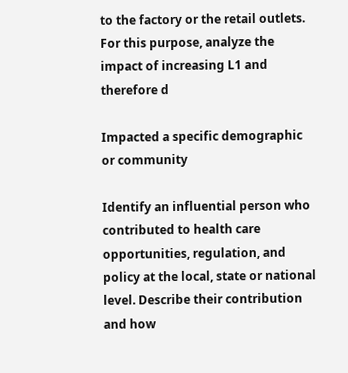to the factory or the retail outlets. For this purpose, analyze the impact of increasing L1 and therefore d

Impacted a specific demographic or community

Identify an influential person who contributed to health care opportunities, regulation, and policy at the local, state or national level. Describe their contribution and how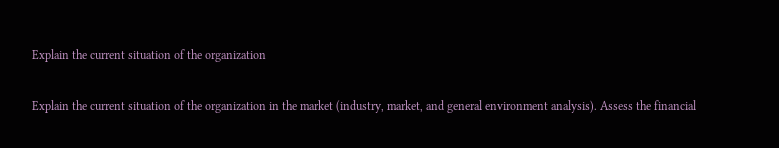Explain the current situation of the organization

Explain the current situation of the organization in the market (industry, market, and general environment analysis). Assess the financial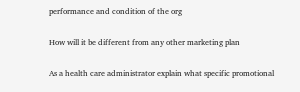performance and condition of the org

How will it be different from any other marketing plan

As a health care administrator explain what specific promotional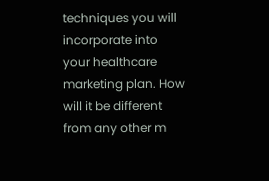techniques you will incorporate into your healthcare marketing plan. How will it be different from any other m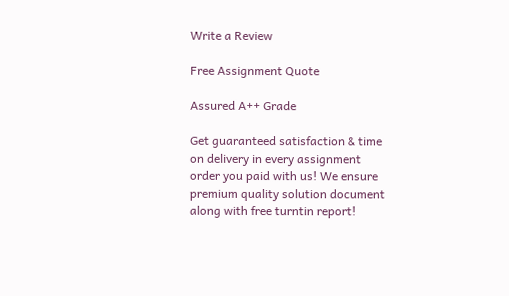Write a Review

Free Assignment Quote

Assured A++ Grade

Get guaranteed satisfaction & time on delivery in every assignment order you paid with us! We ensure premium quality solution document along with free turntin report!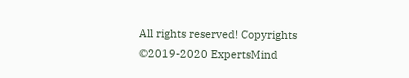All rights reserved! Copyrights ©2019-2020 ExpertsMind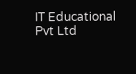IT Educational Pvt Ltd